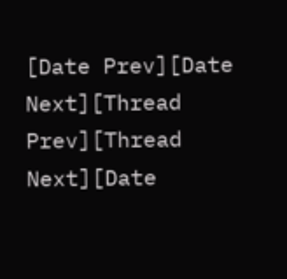[Date Prev][Date Next][Thread Prev][Thread Next][Date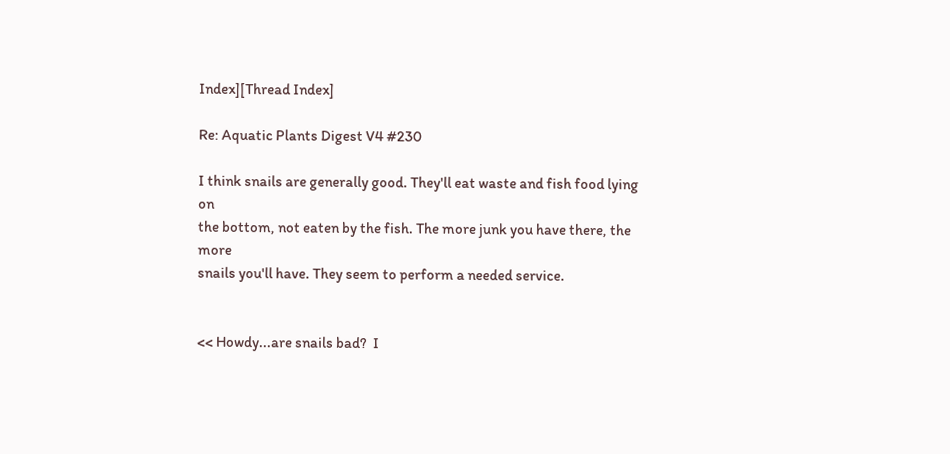Index][Thread Index]

Re: Aquatic Plants Digest V4 #230

I think snails are generally good. They'll eat waste and fish food lying on
the bottom, not eaten by the fish. The more junk you have there, the more
snails you'll have. They seem to perform a needed service.


<< Howdy...are snails bad?  I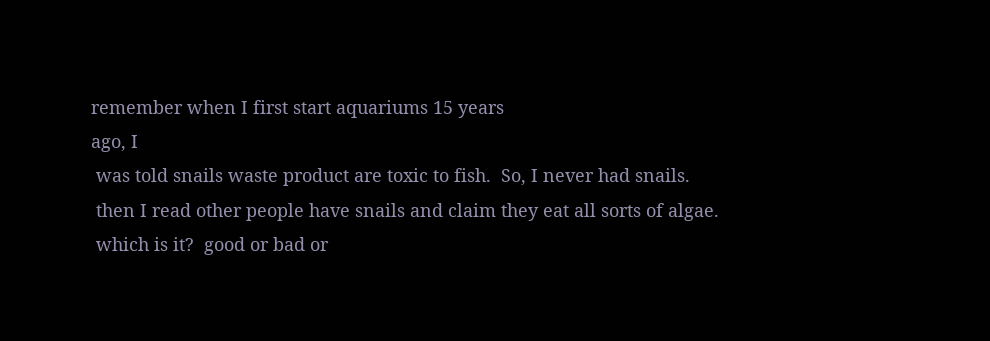remember when I first start aquariums 15 years
ago, I
 was told snails waste product are toxic to fish.  So, I never had snails.
 then I read other people have snails and claim they eat all sorts of algae.
 which is it?  good or bad or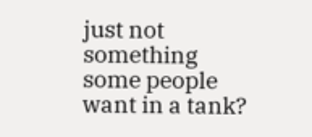just not something some people want in a tank?